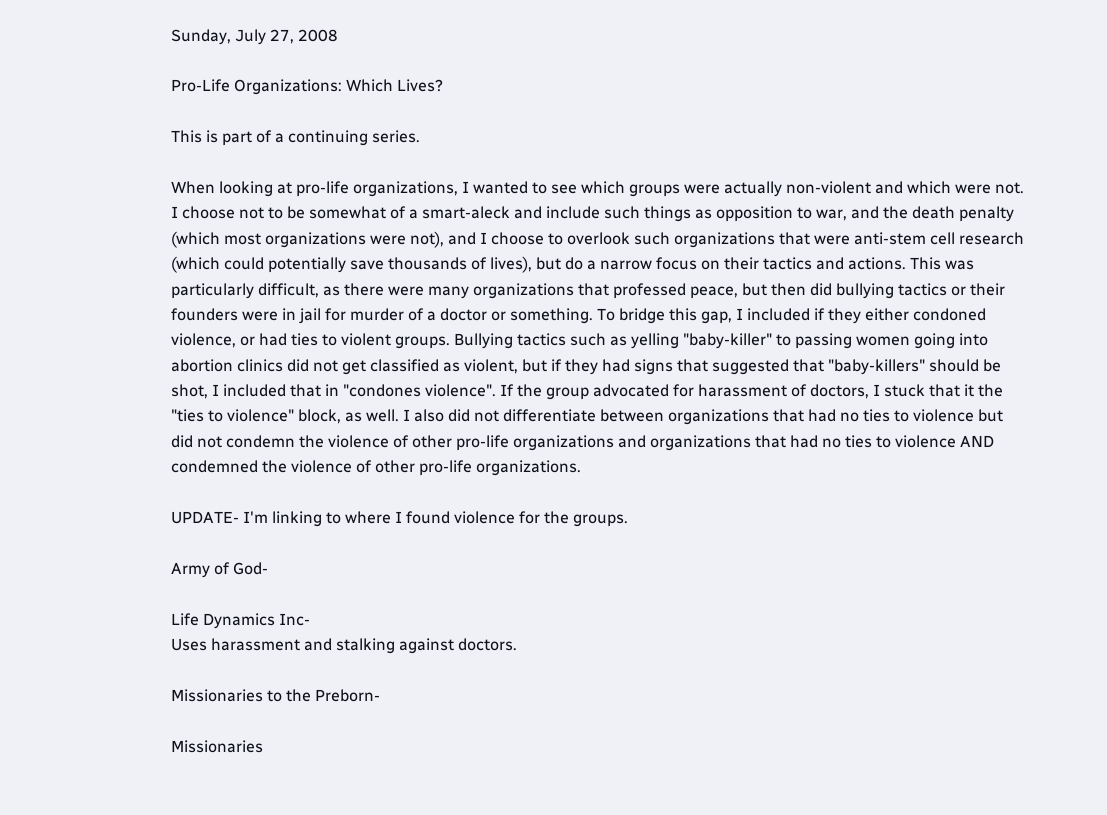Sunday, July 27, 2008

Pro-Life Organizations: Which Lives?

This is part of a continuing series.

When looking at pro-life organizations, I wanted to see which groups were actually non-violent and which were not. I choose not to be somewhat of a smart-aleck and include such things as opposition to war, and the death penalty (which most organizations were not), and I choose to overlook such organizations that were anti-stem cell research (which could potentially save thousands of lives), but do a narrow focus on their tactics and actions. This was particularly difficult, as there were many organizations that professed peace, but then did bullying tactics or their founders were in jail for murder of a doctor or something. To bridge this gap, I included if they either condoned violence, or had ties to violent groups. Bullying tactics such as yelling "baby-killer" to passing women going into abortion clinics did not get classified as violent, but if they had signs that suggested that "baby-killers" should be shot, I included that in "condones violence". If the group advocated for harassment of doctors, I stuck that it the "ties to violence" block, as well. I also did not differentiate between organizations that had no ties to violence but did not condemn the violence of other pro-life organizations and organizations that had no ties to violence AND condemned the violence of other pro-life organizations.

UPDATE- I'm linking to where I found violence for the groups.

Army of God-

Life Dynamics Inc-
Uses harassment and stalking against doctors.

Missionaries to the Preborn-

Missionaries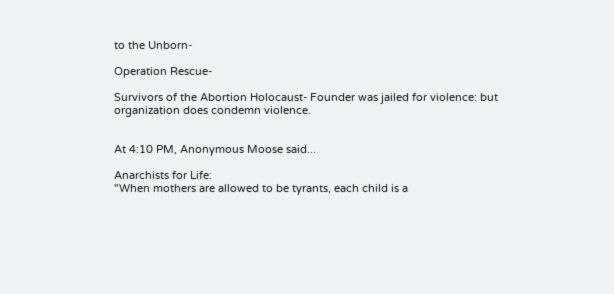to the Unborn-

Operation Rescue-

Survivors of the Abortion Holocaust- Founder was jailed for violence: but organization does condemn violence.


At 4:10 PM, Anonymous Moose said...

Anarchists for Life:
"When mothers are allowed to be tyrants, each child is a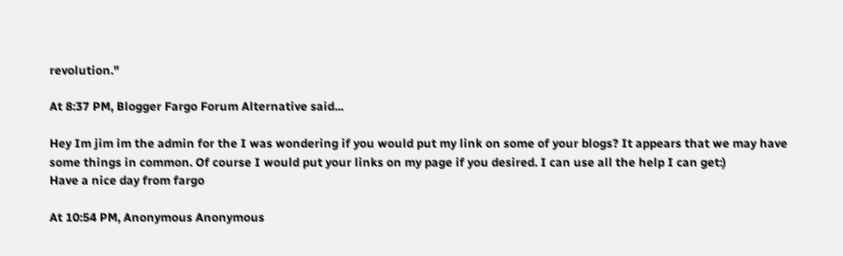revolution."

At 8:37 PM, Blogger Fargo Forum Alternative said...

Hey Im jim im the admin for the I was wondering if you would put my link on some of your blogs? It appears that we may have some things in common. Of course I would put your links on my page if you desired. I can use all the help I can get:)
Have a nice day from fargo

At 10:54 PM, Anonymous Anonymous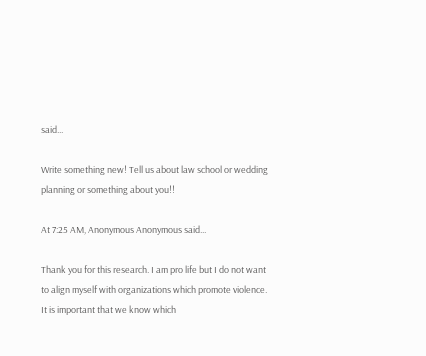said...

Write something new! Tell us about law school or wedding planning or something about you!!

At 7:25 AM, Anonymous Anonymous said...

Thank you for this research. I am pro life but I do not want to align myself with organizations which promote violence. It is important that we know which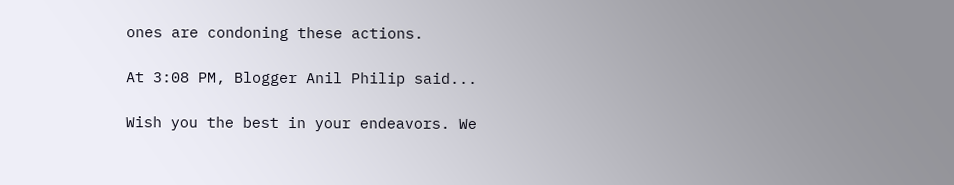ones are condoning these actions.

At 3:08 PM, Blogger Anil Philip said...

Wish you the best in your endeavors. We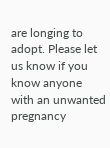are longing to adopt. Please let us know if you know anyone with an unwanted pregnancy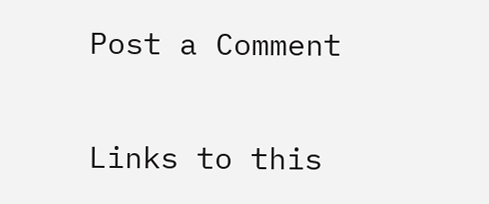Post a Comment

Links to this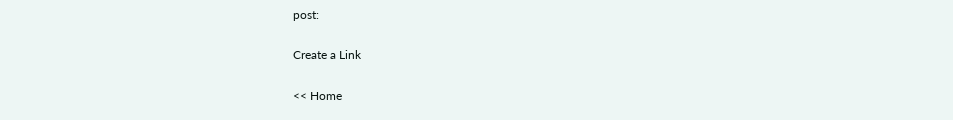post:

Create a Link

<< Home